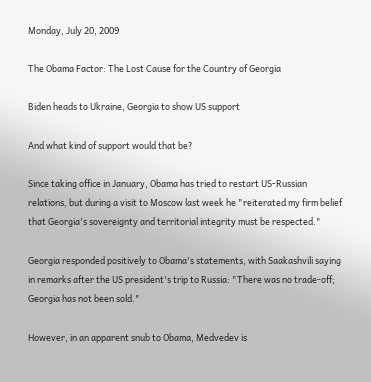Monday, July 20, 2009

The Obama Factor: The Lost Cause for the Country of Georgia

Biden heads to Ukraine, Georgia to show US support

And what kind of support would that be?

Since taking office in January, Obama has tried to restart US-Russian relations, but during a visit to Moscow last week he "reiterated my firm belief that Georgia's sovereignty and territorial integrity must be respected."

Georgia responded positively to Obama's statements, with Saakashvili saying in remarks after the US president's trip to Russia: "There was no trade-off; Georgia has not been sold."

However, in an apparent snub to Obama, Medvedev is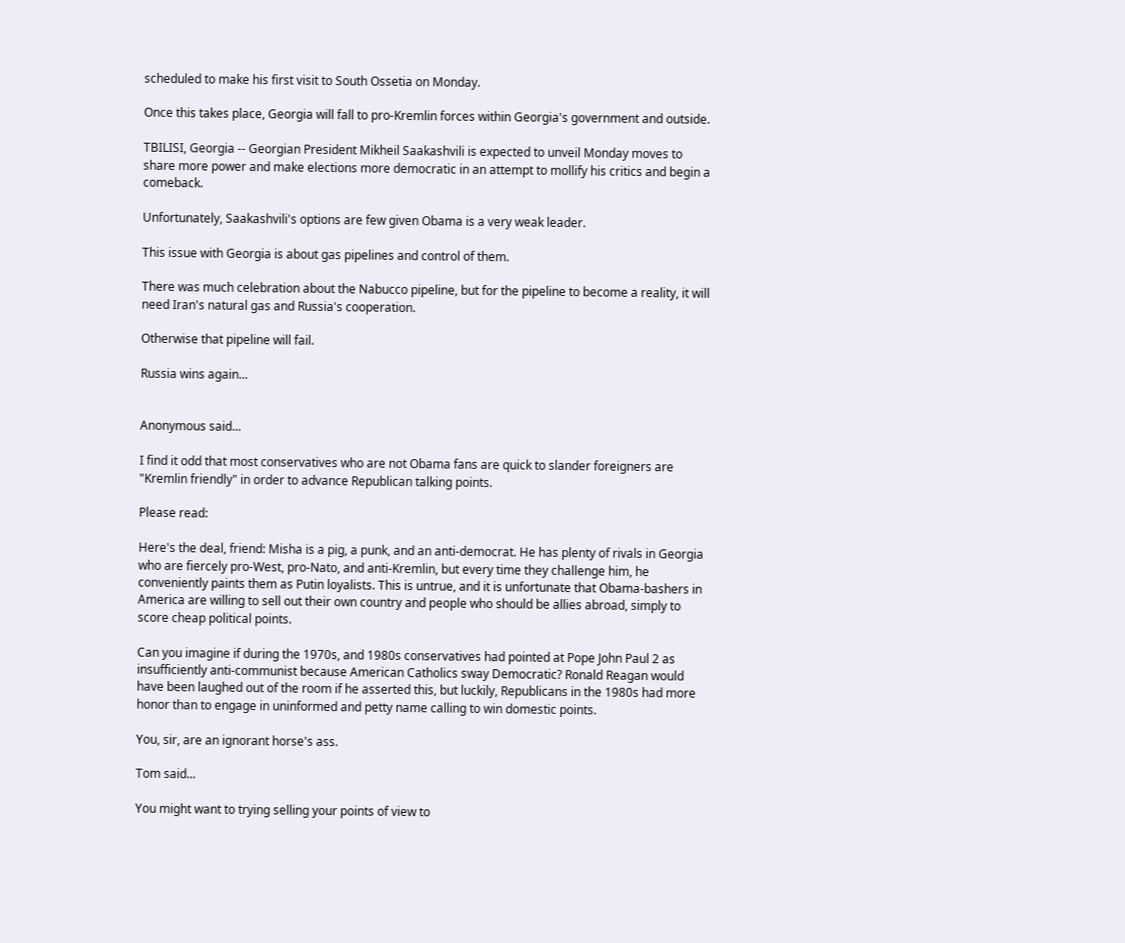scheduled to make his first visit to South Ossetia on Monday.

Once this takes place, Georgia will fall to pro-Kremlin forces within Georgia's government and outside.

TBILISI, Georgia -- Georgian President Mikheil Saakashvili is expected to unveil Monday moves to share more power and make elections more democratic in an attempt to mollify his critics and begin a comeback.

Unfortunately, Saakashvili's options are few given Obama is a very weak leader.

This issue with Georgia is about gas pipelines and control of them.

There was much celebration about the Nabucco pipeline, but for the pipeline to become a reality, it will need Iran's natural gas and Russia's cooperation.

Otherwise that pipeline will fail.

Russia wins again...


Anonymous said...

I find it odd that most conservatives who are not Obama fans are quick to slander foreigners are "Kremlin friendly" in order to advance Republican talking points.

Please read:

Here's the deal, friend: Misha is a pig, a punk, and an anti-democrat. He has plenty of rivals in Georgia who are fiercely pro-West, pro-Nato, and anti-Kremlin, but every time they challenge him, he conveniently paints them as Putin loyalists. This is untrue, and it is unfortunate that Obama-bashers in America are willing to sell out their own country and people who should be allies abroad, simply to score cheap political points.

Can you imagine if during the 1970s, and 1980s conservatives had pointed at Pope John Paul 2 as insufficiently anti-communist because American Catholics sway Democratic? Ronald Reagan would have been laughed out of the room if he asserted this, but luckily, Republicans in the 1980s had more honor than to engage in uninformed and petty name calling to win domestic points.

You, sir, are an ignorant horse's ass.

Tom said...

You might want to trying selling your points of view to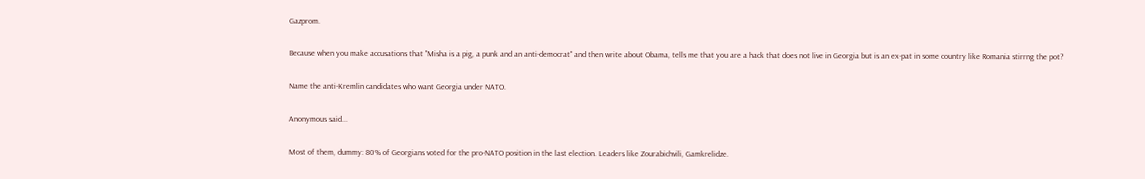Gazprom.

Because when you make accusations that "Misha is a pig, a punk and an anti-democrat" and then write about Obama, tells me that you are a hack that does not live in Georgia but is an ex-pat in some country like Romania stirrng the pot?

Name the anti-Kremlin candidates who want Georgia under NATO.

Anonymous said...

Most of them, dummy: 80% of Georgians voted for the pro-NATO position in the last election. Leaders like Zourabichvili, Gamkrelidze.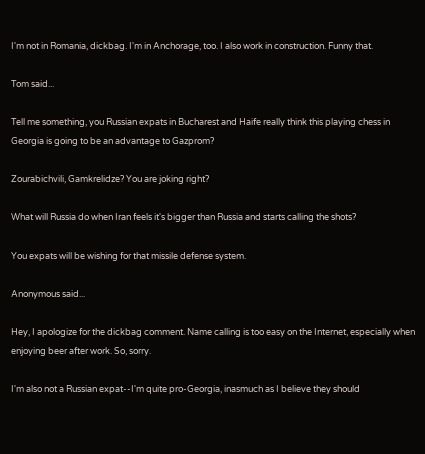I'm not in Romania, dickbag. I'm in Anchorage, too. I also work in construction. Funny that.

Tom said...

Tell me something, you Russian expats in Bucharest and Haife really think this playing chess in Georgia is going to be an advantage to Gazprom?

Zourabichvili, Gamkrelidze? You are joking right?

What will Russia do when Iran feels it's bigger than Russia and starts calling the shots?

You expats will be wishing for that missile defense system.

Anonymous said...

Hey, I apologize for the dickbag comment. Name calling is too easy on the Internet, especially when enjoying beer after work. So, sorry.

I'm also not a Russian expat--I'm quite pro-Georgia, inasmuch as I believe they should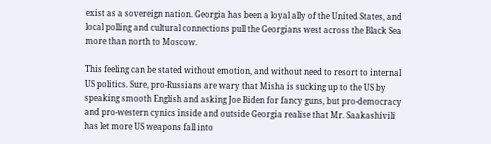exist as a sovereign nation. Georgia has been a loyal ally of the United States, and local polling and cultural connections pull the Georgians west across the Black Sea more than north to Moscow.

This feeling can be stated without emotion, and without need to resort to internal US politics. Sure, pro-Russians are wary that Misha is sucking up to the US by speaking smooth English and asking Joe Biden for fancy guns, but pro-democracy and pro-western cynics inside and outside Georgia realise that Mr. Saakashivili has let more US weapons fall into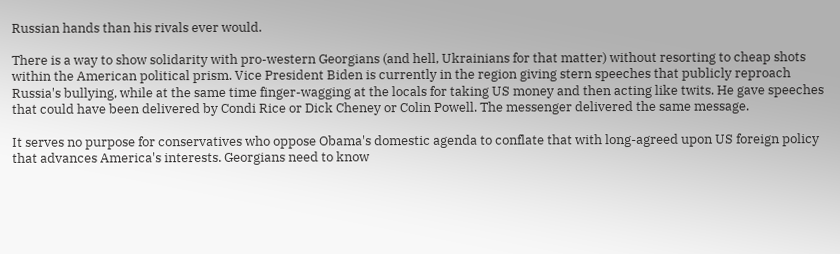Russian hands than his rivals ever would.

There is a way to show solidarity with pro-western Georgians (and hell, Ukrainians for that matter) without resorting to cheap shots within the American political prism. Vice President Biden is currently in the region giving stern speeches that publicly reproach Russia's bullying, while at the same time finger-wagging at the locals for taking US money and then acting like twits. He gave speeches that could have been delivered by Condi Rice or Dick Cheney or Colin Powell. The messenger delivered the same message.

It serves no purpose for conservatives who oppose Obama's domestic agenda to conflate that with long-agreed upon US foreign policy that advances America's interests. Georgians need to know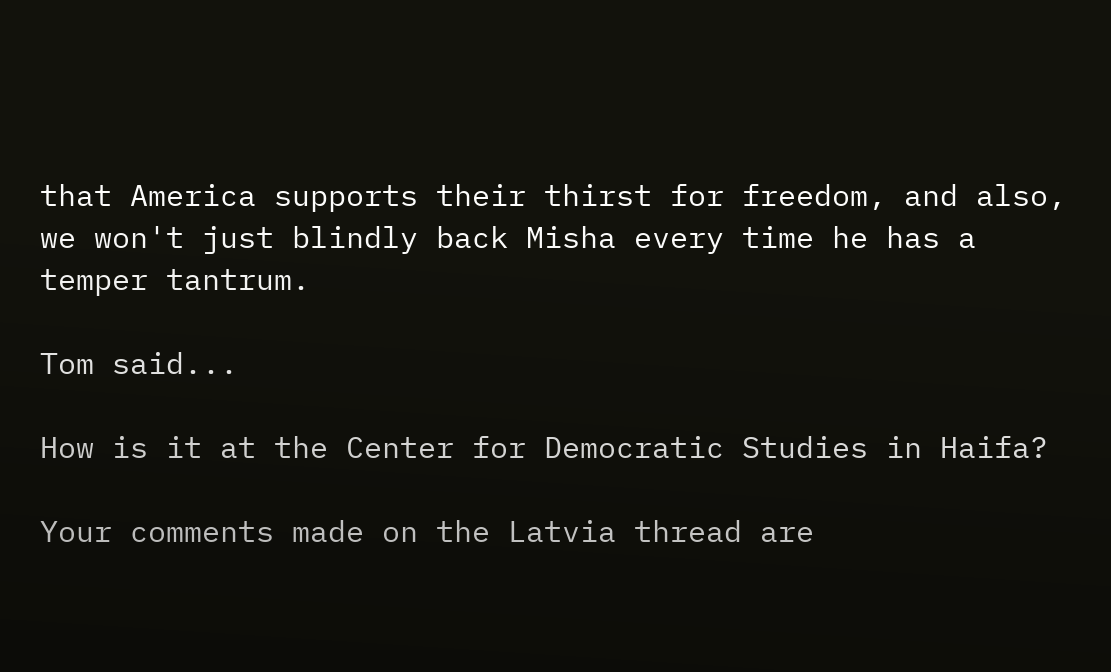that America supports their thirst for freedom, and also, we won't just blindly back Misha every time he has a temper tantrum.

Tom said...

How is it at the Center for Democratic Studies in Haifa?

Your comments made on the Latvia thread are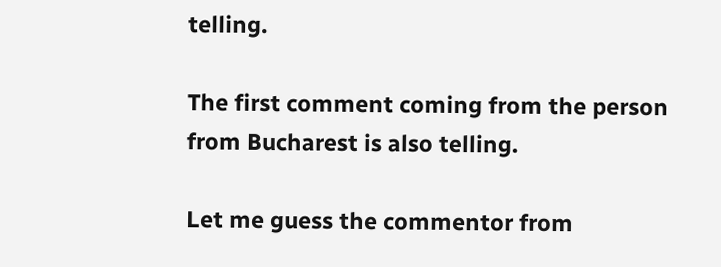telling.

The first comment coming from the person from Bucharest is also telling.

Let me guess the commentor from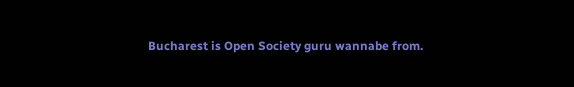Bucharest is Open Society guru wannabe from.